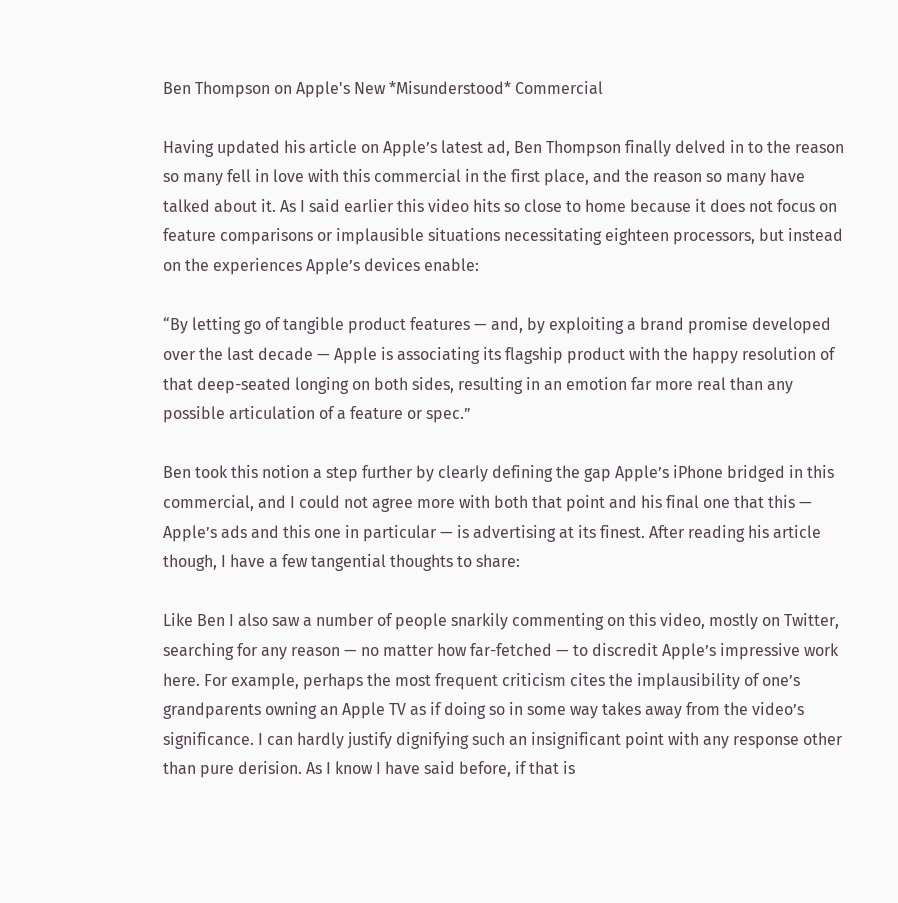Ben Thompson on Apple's New *Misunderstood* Commercial

Having updated his article on Apple’s latest ad, Ben Thompson finally delved in to the reason so many fell in love with this commercial in the first place, and the reason so many have talked about it. As I said earlier this video hits so close to home because it does not focus on feature comparisons or implausible situations necessitating eighteen processors, but instead on the experiences Apple’s devices enable:

“By letting go of tangible product features — and, by exploiting a brand promise developed over the last decade — Apple is associating its flagship product with the happy resolution of that deep-seated longing on both sides, resulting in an emotion far more real than any possible articulation of a feature or spec.”

Ben took this notion a step further by clearly defining the gap Apple’s iPhone bridged in this commercial, and I could not agree more with both that point and his final one that this — Apple’s ads and this one in particular — is advertising at its finest. After reading his article though, I have a few tangential thoughts to share:

Like Ben I also saw a number of people snarkily commenting on this video, mostly on Twitter, searching for any reason — no matter how far-fetched — to discredit Apple’s impressive work here. For example, perhaps the most frequent criticism cites the implausibility of one’s grandparents owning an Apple TV as if doing so in some way takes away from the video’s significance. I can hardly justify dignifying such an insignificant point with any response other than pure derision. As I know I have said before, if that is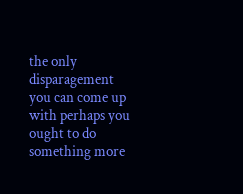the only disparagement you can come up with perhaps you ought to do something more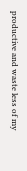productive and waste less of my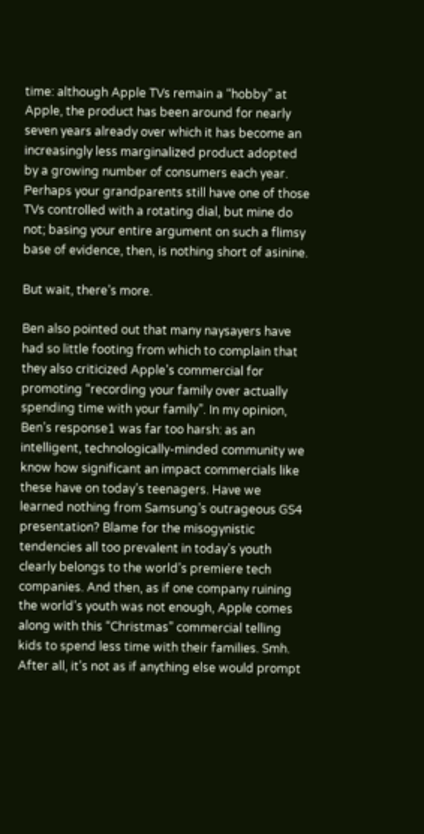time: although Apple TVs remain a “hobby” at Apple, the product has been around for nearly seven years already over which it has become an increasingly less marginalized product adopted by a growing number of consumers each year. Perhaps your grandparents still have one of those TVs controlled with a rotating dial, but mine do not; basing your entire argument on such a flimsy base of evidence, then, is nothing short of asinine.

But wait, there’s more.

Ben also pointed out that many naysayers have had so little footing from which to complain that they also criticized Apple’s commercial for promoting “recording your family over actually spending time with your family”. In my opinion, Ben’s response1 was far too harsh: as an intelligent, technologically-minded community we know how significant an impact commercials like these have on today’s teenagers. Have we learned nothing from Samsung’s outrageous GS4 presentation? Blame for the misogynistic tendencies all too prevalent in today’s youth clearly belongs to the world’s premiere tech companies. And then, as if one company ruining the world’s youth was not enough, Apple comes along with this “Christmas” commercial telling kids to spend less time with their families. Smh. After all, it’s not as if anything else would prompt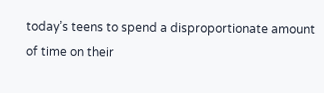today’s teens to spend a disproportionate amount of time on their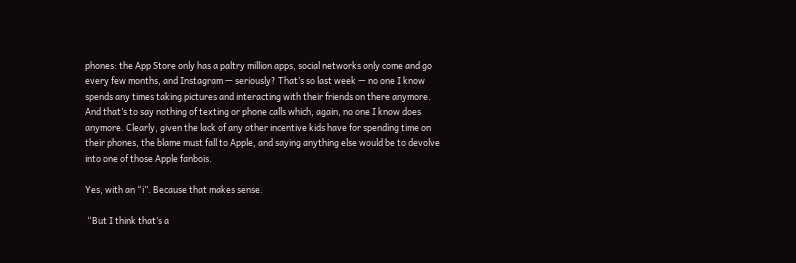phones: the App Store only has a paltry million apps, social networks only come and go every few months, and Instagram — seriously? That’s so last week — no one I know spends any times taking pictures and interacting with their friends on there anymore. And that’s to say nothing of texting or phone calls which, again, no one I know does anymore. Clearly, given the lack of any other incentive kids have for spending time on their phones, the blame must fall to Apple, and saying anything else would be to devolve into one of those Apple fanbois.

Yes, with an “i”. Because that makes sense.

 “But I think that’s a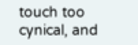touch too cynical, and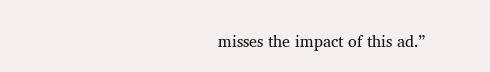misses the impact of this ad.”